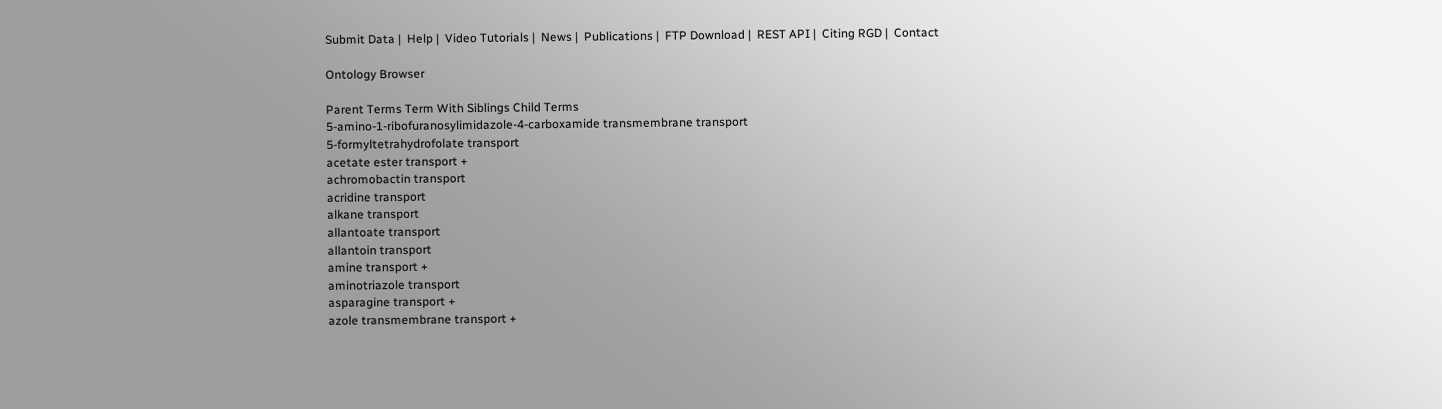Submit Data |  Help |  Video Tutorials |  News |  Publications |  FTP Download |  REST API |  Citing RGD |  Contact

Ontology Browser

Parent Terms Term With Siblings Child Terms
5-amino-1-ribofuranosylimidazole-4-carboxamide transmembrane transport
5-formyltetrahydrofolate transport
acetate ester transport +
achromobactin transport
acridine transport
alkane transport
allantoate transport
allantoin transport
amine transport +
aminotriazole transport
asparagine transport +
azole transmembrane transport +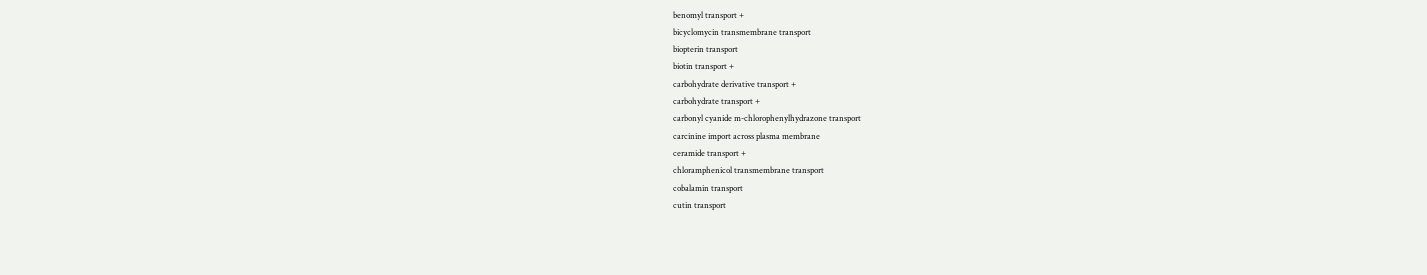benomyl transport +
bicyclomycin transmembrane transport
biopterin transport
biotin transport +
carbohydrate derivative transport +
carbohydrate transport +
carbonyl cyanide m-chlorophenylhydrazone transport
carcinine import across plasma membrane
ceramide transport +
chloramphenicol transmembrane transport
cobalamin transport
cutin transport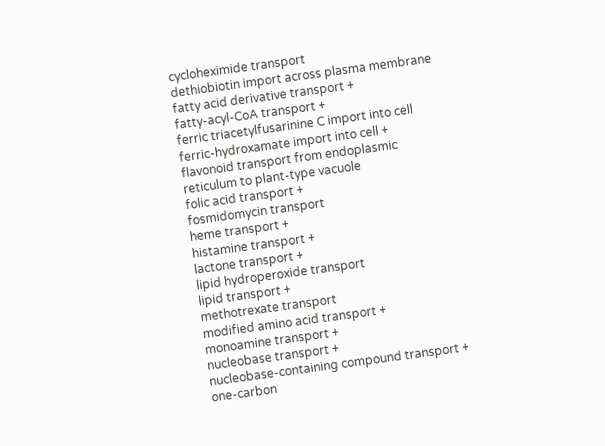cycloheximide transport
dethiobiotin import across plasma membrane
fatty acid derivative transport +
fatty-acyl-CoA transport +
ferric triacetylfusarinine C import into cell
ferric-hydroxamate import into cell +
flavonoid transport from endoplasmic reticulum to plant-type vacuole
folic acid transport +
fosmidomycin transport
heme transport +
histamine transport +
lactone transport +
lipid hydroperoxide transport
lipid transport +
methotrexate transport
modified amino acid transport +
monoamine transport +
nucleobase transport +
nucleobase-containing compound transport +
one-carbon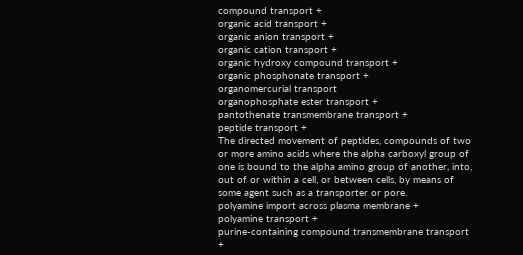compound transport +
organic acid transport +
organic anion transport +
organic cation transport +
organic hydroxy compound transport +
organic phosphonate transport +
organomercurial transport
organophosphate ester transport +
pantothenate transmembrane transport +
peptide transport +
The directed movement of peptides, compounds of two or more amino acids where the alpha carboxyl group of one is bound to the alpha amino group of another, into, out of or within a cell, or between cells, by means of some agent such as a transporter or pore.
polyamine import across plasma membrane +
polyamine transport +
purine-containing compound transmembrane transport +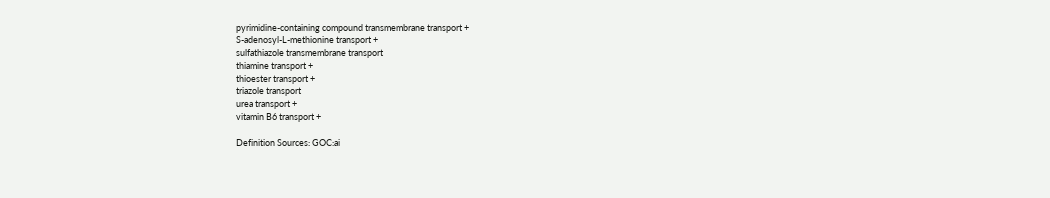pyrimidine-containing compound transmembrane transport +
S-adenosyl-L-methionine transport +
sulfathiazole transmembrane transport
thiamine transport +
thioester transport +
triazole transport
urea transport +
vitamin B6 transport +

Definition Sources: GOC:ai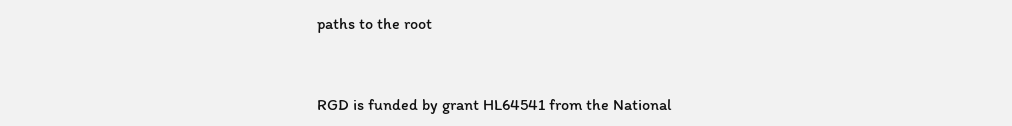paths to the root


RGD is funded by grant HL64541 from the National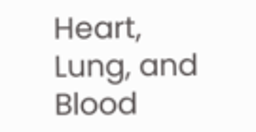Heart, Lung, and Blood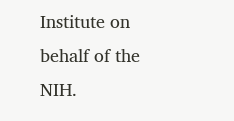Institute on behalf of the NIH.